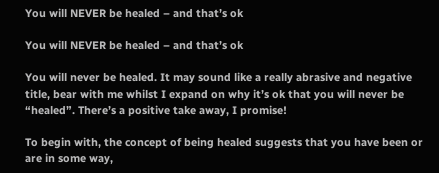You will NEVER be healed – and that’s ok

You will NEVER be healed – and that’s ok

You will never be healed. It may sound like a really abrasive and negative title, bear with me whilst I expand on why it’s ok that you will never be “healed”. There’s a positive take away, I promise!

To begin with, the concept of being healed suggests that you have been or are in some way,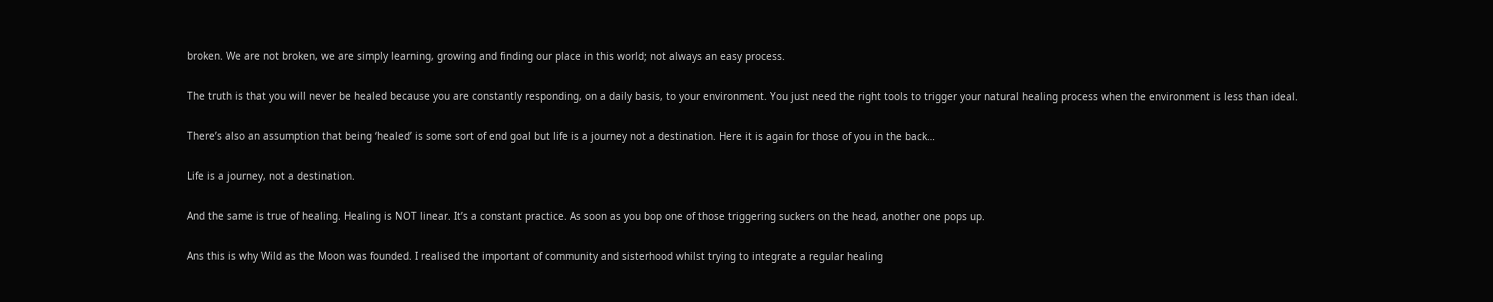broken. We are not broken, we are simply learning, growing and finding our place in this world; not always an easy process.

The truth is that you will never be healed because you are constantly responding, on a daily basis, to your environment. You just need the right tools to trigger your natural healing process when the environment is less than ideal.

There’s also an assumption that being ‘healed’ is some sort of end goal but life is a journey not a destination. Here it is again for those of you in the back…

Life is a journey, not a destination.

And the same is true of healing. Healing is NOT linear. It’s a constant practice. As soon as you bop one of those triggering suckers on the head, another one pops up.

Ans this is why Wild as the Moon was founded. I realised the important of community and sisterhood whilst trying to integrate a regular healing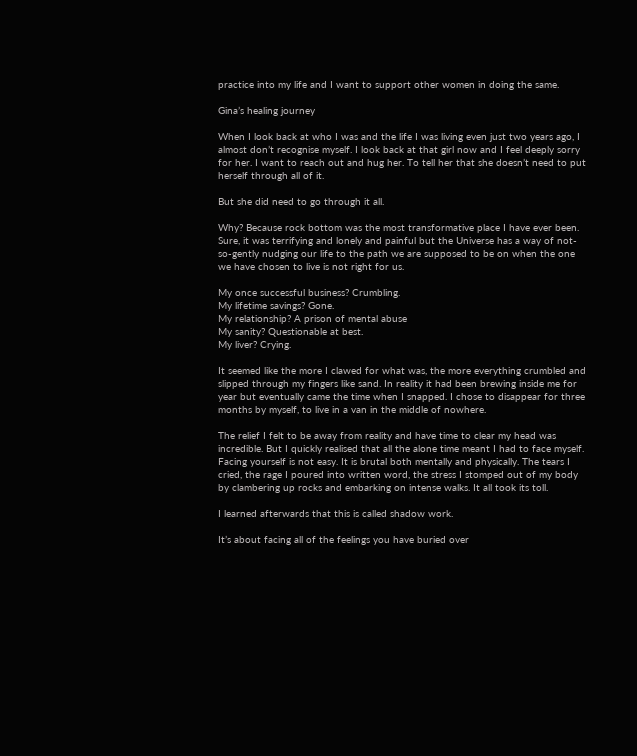practice into my life and I want to support other women in doing the same.

Gina’s healing journey

When I look back at who I was and the life I was living even just two years ago, I almost don’t recognise myself. I look back at that girl now and I feel deeply sorry for her. I want to reach out and hug her. To tell her that she doesn’t need to put herself through all of it.

But she did need to go through it all.

Why? Because rock bottom was the most transformative place I have ever been.
Sure, it was terrifying and lonely and painful but the Universe has a way of not-so-gently nudging our life to the path we are supposed to be on when the one we have chosen to live is not right for us.

My once successful business? Crumbling.
My lifetime savings? Gone.
My relationship? A prison of mental abuse
My sanity? Questionable at best.
My liver? Crying.

It seemed like the more I clawed for what was, the more everything crumbled and slipped through my fingers like sand. In reality it had been brewing inside me for year but eventually came the time when I snapped. I chose to disappear for three months by myself, to live in a van in the middle of nowhere.

The relief I felt to be away from reality and have time to clear my head was incredible. But I quickly realised that all the alone time meant I had to face myself. Facing yourself is not easy. It is brutal both mentally and physically. The tears I cried, the rage I poured into written word, the stress I stomped out of my body by clambering up rocks and embarking on intense walks. It all took its toll.

I learned afterwards that this is called shadow work.

It’s about facing all of the feelings you have buried over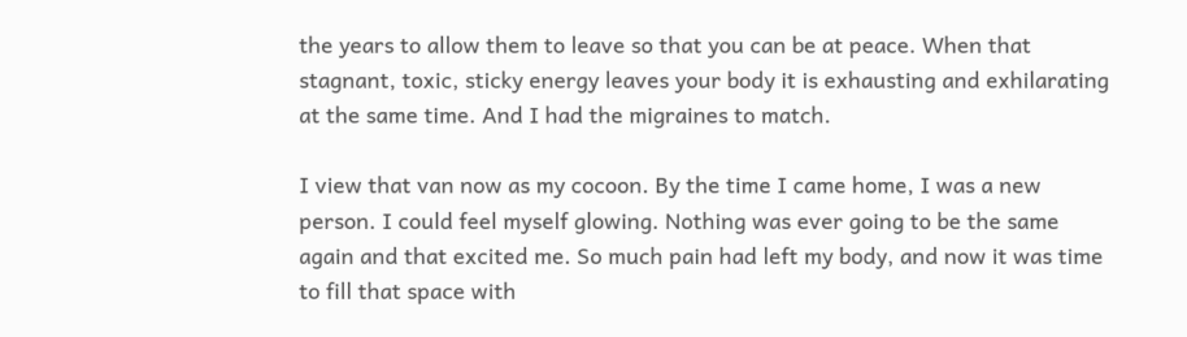the years to allow them to leave so that you can be at peace. When that stagnant, toxic, sticky energy leaves your body it is exhausting and exhilarating at the same time. And I had the migraines to match.

I view that van now as my cocoon. By the time I came home, I was a new person. I could feel myself glowing. Nothing was ever going to be the same again and that excited me. So much pain had left my body, and now it was time to fill that space with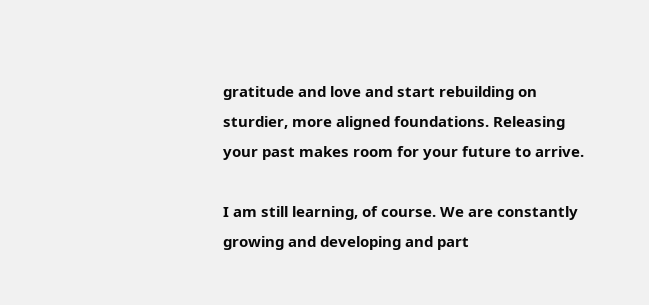gratitude and love and start rebuilding on sturdier, more aligned foundations. Releasing your past makes room for your future to arrive.

I am still learning, of course. We are constantly growing and developing and part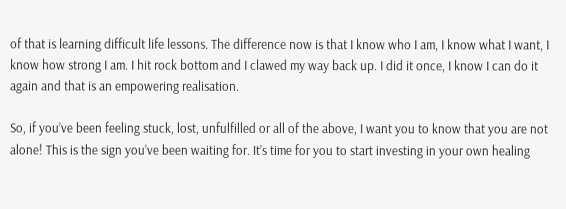of that is learning difficult life lessons. The difference now is that I know who I am, I know what I want, I know how strong I am. I hit rock bottom and I clawed my way back up. I did it once, I know I can do it again and that is an empowering realisation.

So, if you’ve been feeling stuck, lost, unfulfilled or all of the above, I want you to know that you are not alone! This is the sign you’ve been waiting for. It’s time for you to start investing in your own healing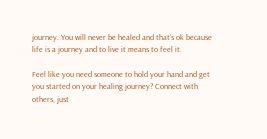journey. You will never be healed and that’s ok because life is a journey and to live it means to feel it.

Feel like you need someone to hold your hand and get you started on your healing journey? Connect with others, just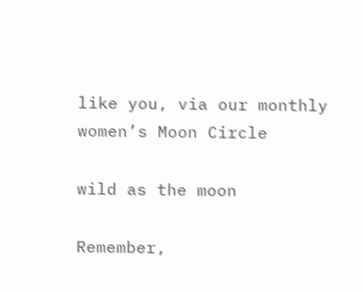like you, via our monthly women’s Moon Circle

wild as the moon

Remember,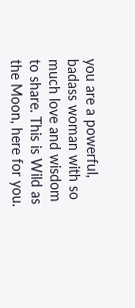you are a powerful, badass woman with so much love and wisdom to share. This is Wild as the Moon, here for you.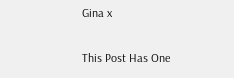Gina x

This Post Has One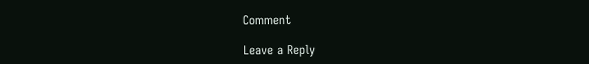Comment

Leave a Reply